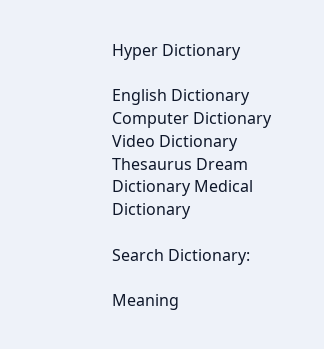Hyper Dictionary

English Dictionary Computer Dictionary Video Dictionary Thesaurus Dream Dictionary Medical Dictionary

Search Dictionary:

Meaning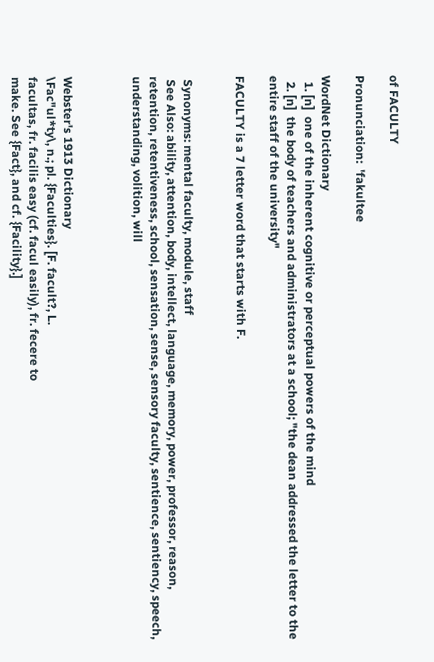of FACULTY

Pronunciation:  'fakultee

WordNet Dictionary
  1. [n]  one of the inherent cognitive or perceptual powers of the mind
  2. [n]  the body of teachers and administrators at a school; "the dean addressed the letter to the entire staff of the university"

FACULTY is a 7 letter word that starts with F.


 Synonyms: mental faculty, module, staff
 See Also: ability, attention, body, intellect, language, memory, power, professor, reason, retention, retentiveness, school, sensation, sense, sensory faculty, sentience, sentiency, speech, understanding, volition, will



Webster's 1913 Dictionary
\Fac"ul*ty\, n.; pl. {Faculties}. [F. facult?, L.
facultas, fr. facilis easy (cf. facul easily), fr. fecere to
make. See {Fact}, and cf. {Facility}.]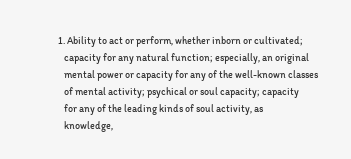1. Ability to act or perform, whether inborn or cultivated;
   capacity for any natural function; especially, an original
   mental power or capacity for any of the well-known classes
   of mental activity; psychical or soul capacity; capacity
   for any of the leading kinds of soul activity, as
   knowledge,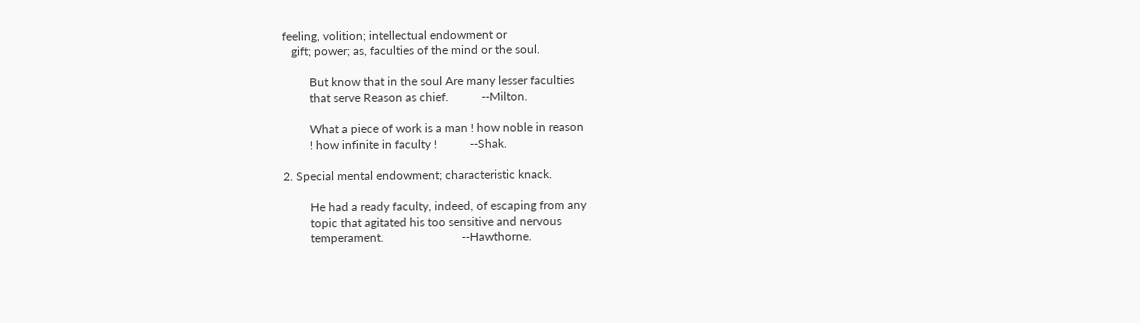feeling, volition; intellectual endowment or
   gift; power; as, faculties of the mind or the soul.

         But know that in the soul Are many lesser faculties
         that serve Reason as chief.           --Milton.

         What a piece of work is a man ! how noble in reason
         ! how infinite in faculty !           --Shak.

2. Special mental endowment; characteristic knack.

         He had a ready faculty, indeed, of escaping from any
         topic that agitated his too sensitive and nervous
         temperament.                          --Hawthorne.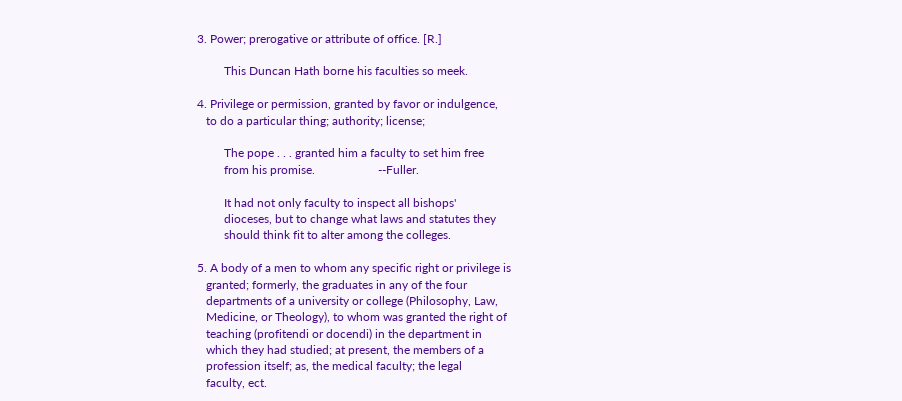3. Power; prerogative or attribute of office. [R.]

         This Duncan Hath borne his faculties so meek.

4. Privilege or permission, granted by favor or indulgence,
   to do a particular thing; authority; license;

         The pope . . . granted him a faculty to set him free
         from his promise.                     --Fuller.

         It had not only faculty to inspect all bishops'
         dioceses, but to change what laws and statutes they
         should think fit to alter among the colleges.

5. A body of a men to whom any specific right or privilege is
   granted; formerly, the graduates in any of the four
   departments of a university or college (Philosophy, Law,
   Medicine, or Theology), to whom was granted the right of
   teaching (profitendi or docendi) in the department in
   which they had studied; at present, the members of a
   profession itself; as, the medical faculty; the legal
   faculty, ect.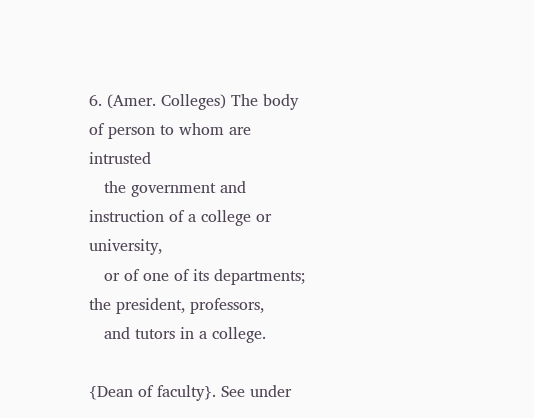6. (Amer. Colleges) The body of person to whom are intrusted
   the government and instruction of a college or university,
   or of one of its departments; the president, professors,
   and tutors in a college.

{Dean of faculty}. See under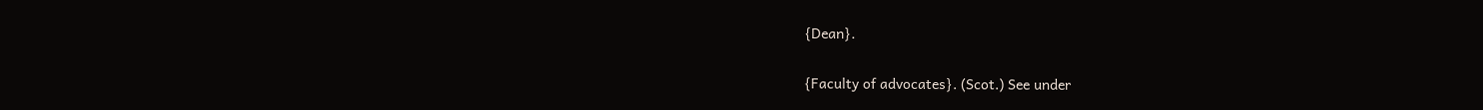{Dean}.

{Faculty of advocates}. (Scot.) See under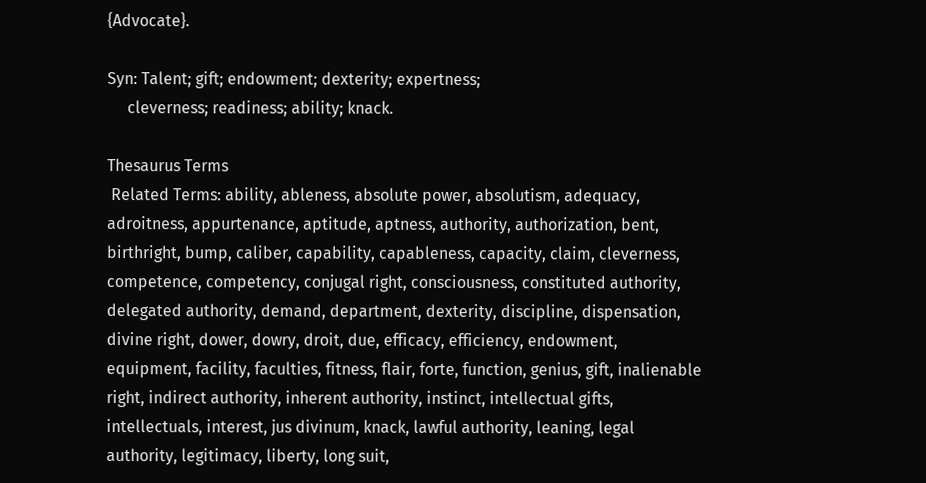{Advocate}.

Syn: Talent; gift; endowment; dexterity; expertness;
     cleverness; readiness; ability; knack.

Thesaurus Terms
 Related Terms: ability, ableness, absolute power, absolutism, adequacy, adroitness, appurtenance, aptitude, aptness, authority, authorization, bent, birthright, bump, caliber, capability, capableness, capacity, claim, cleverness, competence, competency, conjugal right, consciousness, constituted authority, delegated authority, demand, department, dexterity, discipline, dispensation, divine right, dower, dowry, droit, due, efficacy, efficiency, endowment, equipment, facility, faculties, fitness, flair, forte, function, genius, gift, inalienable right, indirect authority, inherent authority, instinct, intellectual gifts, intellectuals, interest, jus divinum, knack, lawful authority, leaning, legal authority, legitimacy, liberty, long suit,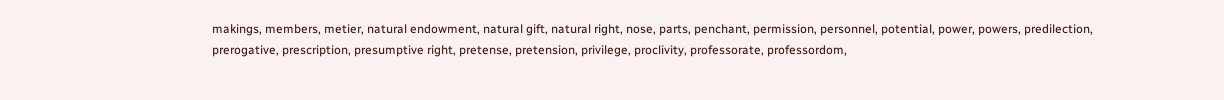makings, members, metier, natural endowment, natural gift, natural right, nose, parts, penchant, permission, personnel, potential, power, powers, predilection, prerogative, prescription, presumptive right, pretense, pretension, privilege, proclivity, professorate, professordom,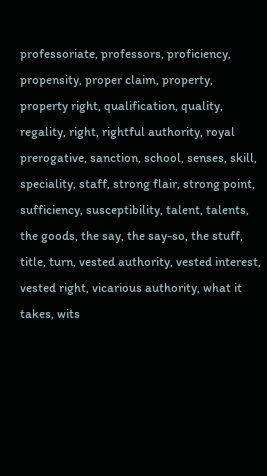professoriate, professors, proficiency, propensity, proper claim, property, property right, qualification, quality, regality, right, rightful authority, royal prerogative, sanction, school, senses, skill, speciality, staff, strong flair, strong point, sufficiency, susceptibility, talent, talents, the goods, the say, the say-so, the stuff, title, turn, vested authority, vested interest, vested right, vicarious authority, what it takes, wits